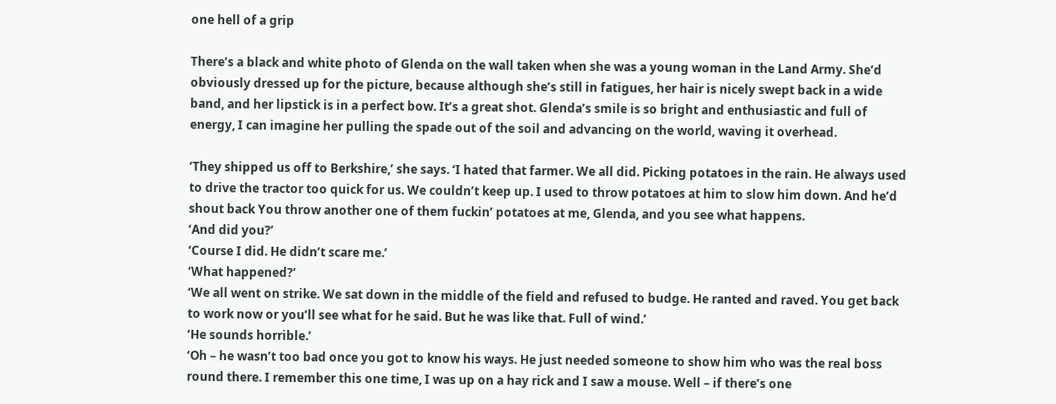one hell of a grip

There’s a black and white photo of Glenda on the wall taken when she was a young woman in the Land Army. She’d obviously dressed up for the picture, because although she’s still in fatigues, her hair is nicely swept back in a wide band, and her lipstick is in a perfect bow. It’s a great shot. Glenda’s smile is so bright and enthusiastic and full of energy, I can imagine her pulling the spade out of the soil and advancing on the world, waving it overhead.

‘They shipped us off to Berkshire,’ she says. ‘I hated that farmer. We all did. Picking potatoes in the rain. He always used to drive the tractor too quick for us. We couldn’t keep up. I used to throw potatoes at him to slow him down. And he’d shout back You throw another one of them fuckin’ potatoes at me, Glenda, and you see what happens.
‘And did you?’
‘Course I did. He didn’t scare me.’
‘What happened?’
‘We all went on strike. We sat down in the middle of the field and refused to budge. He ranted and raved. You get back to work now or you’ll see what for he said. But he was like that. Full of wind.’
‘He sounds horrible.’
‘Oh – he wasn’t too bad once you got to know his ways. He just needed someone to show him who was the real boss round there. I remember this one time, I was up on a hay rick and I saw a mouse. Well – if there’s one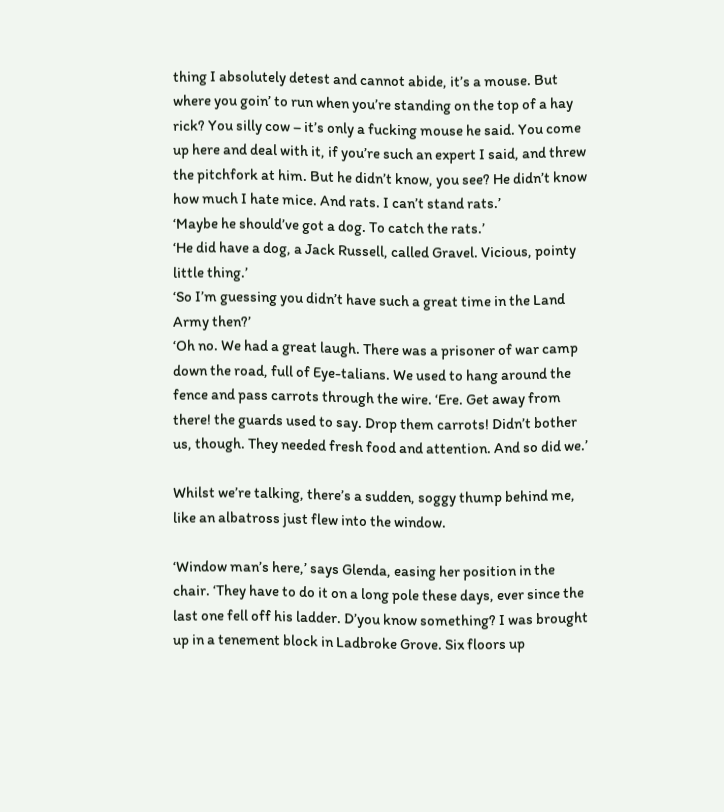thing I absolutely detest and cannot abide, it’s a mouse. But where you goin’ to run when you’re standing on the top of a hay rick? You silly cow – it’s only a fucking mouse he said. You come up here and deal with it, if you’re such an expert I said, and threw the pitchfork at him. But he didn’t know, you see? He didn’t know how much I hate mice. And rats. I can’t stand rats.’
‘Maybe he should’ve got a dog. To catch the rats.’
‘He did have a dog, a Jack Russell, called Gravel. Vicious, pointy little thing.’
‘So I’m guessing you didn’t have such a great time in the Land Army then?’
‘Oh no. We had a great laugh. There was a prisoner of war camp down the road, full of Eye-talians. We used to hang around the fence and pass carrots through the wire. ‘Ere. Get away from there! the guards used to say. Drop them carrots! Didn’t bother us, though. They needed fresh food and attention. And so did we.’

Whilst we’re talking, there’s a sudden, soggy thump behind me, like an albatross just flew into the window.

‘Window man’s here,’ says Glenda, easing her position in the chair. ‘They have to do it on a long pole these days, ever since the last one fell off his ladder. D’you know something? I was brought up in a tenement block in Ladbroke Grove. Six floors up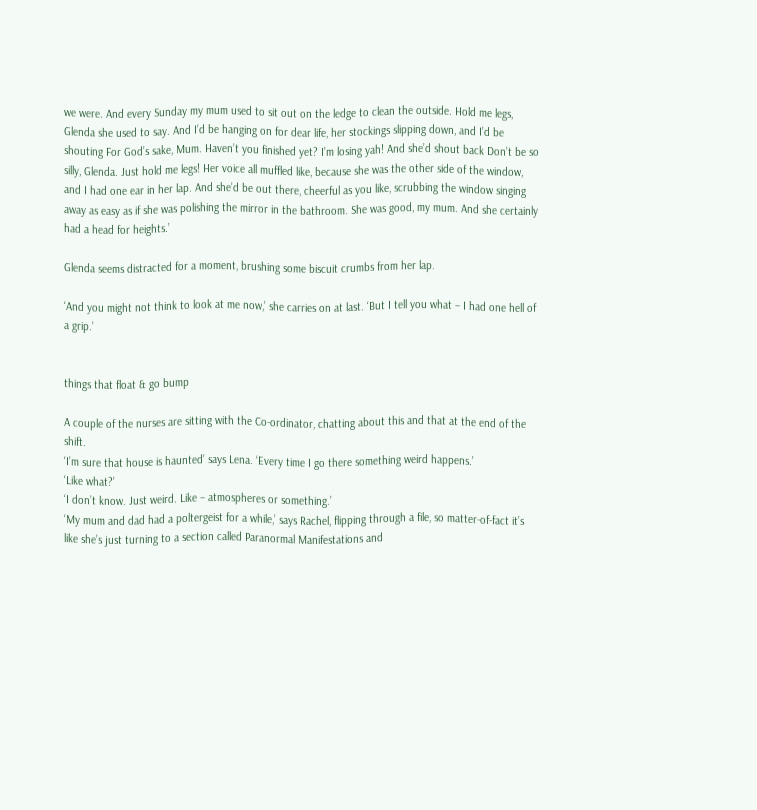we were. And every Sunday my mum used to sit out on the ledge to clean the outside. Hold me legs, Glenda she used to say. And I’d be hanging on for dear life, her stockings slipping down, and I’d be shouting For God’s sake, Mum. Haven’t you finished yet? I’m losing yah! And she’d shout back Don’t be so silly, Glenda. Just hold me legs! Her voice all muffled like, because she was the other side of the window, and I had one ear in her lap. And she’d be out there, cheerful as you like, scrubbing the window singing away as easy as if she was polishing the mirror in the bathroom. She was good, my mum. And she certainly had a head for heights.’

Glenda seems distracted for a moment, brushing some biscuit crumbs from her lap.

‘And you might not think to look at me now,’ she carries on at last. ‘But I tell you what – I had one hell of a grip.’


things that float & go bump

A couple of the nurses are sitting with the Co-ordinator, chatting about this and that at the end of the shift.
‘I’m sure that house is haunted’ says Lena. ‘Every time I go there something weird happens.’
‘Like what?’
‘I don’t know. Just weird. Like – atmospheres or something.’
‘My mum and dad had a poltergeist for a while,’ says Rachel, flipping through a file, so matter-of-fact it’s like she’s just turning to a section called Paranormal Manifestations and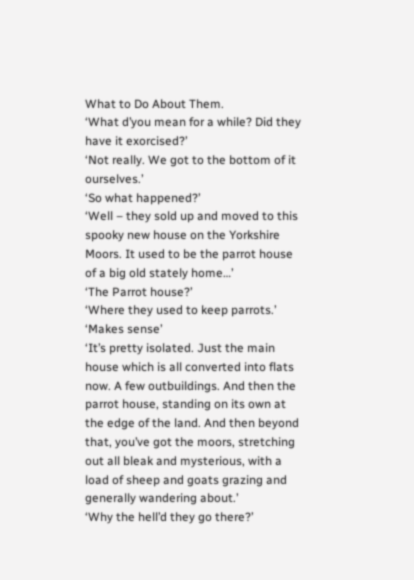What to Do About Them.
‘What d’you mean for a while? Did they have it exorcised?’
‘Not really. We got to the bottom of it ourselves.’
‘So what happened?’
‘Well – they sold up and moved to this spooky new house on the Yorkshire Moors. It used to be the parrot house of a big old stately home…’
‘The Parrot house?’
‘Where they used to keep parrots.’
‘Makes sense’
‘It’s pretty isolated. Just the main house which is all converted into flats now. A few outbuildings. And then the parrot house, standing on its own at the edge of the land. And then beyond that, you’ve got the moors, stretching out all bleak and mysterious, with a load of sheep and goats grazing and generally wandering about.’
‘Why the hell’d they go there?’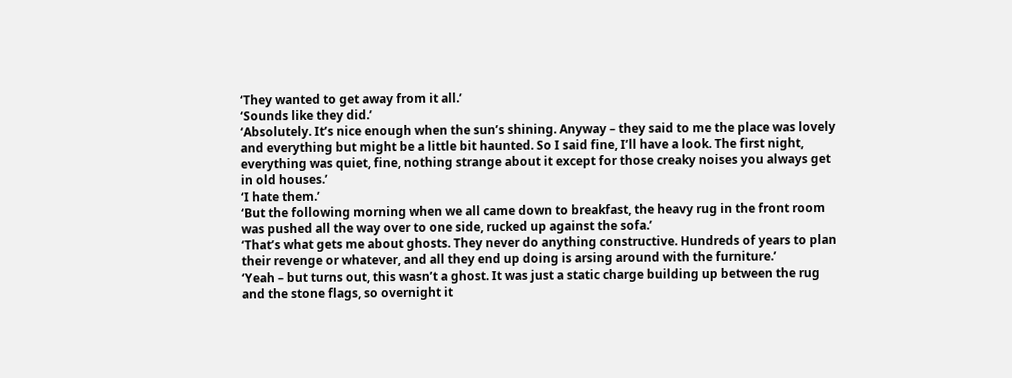‘They wanted to get away from it all.’
‘Sounds like they did.’
‘Absolutely. It’s nice enough when the sun’s shining. Anyway – they said to me the place was lovely and everything but might be a little bit haunted. So I said fine, I’ll have a look. The first night, everything was quiet, fine, nothing strange about it except for those creaky noises you always get in old houses.’
‘I hate them.’
‘But the following morning when we all came down to breakfast, the heavy rug in the front room was pushed all the way over to one side, rucked up against the sofa.’
‘That’s what gets me about ghosts. They never do anything constructive. Hundreds of years to plan their revenge or whatever, and all they end up doing is arsing around with the furniture.’
‘Yeah – but turns out, this wasn’t a ghost. It was just a static charge building up between the rug and the stone flags, so overnight it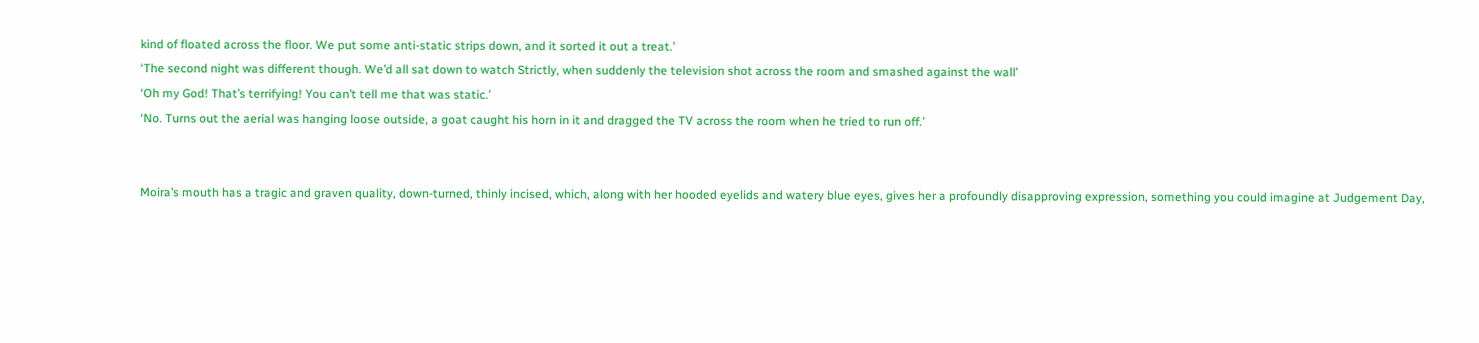kind of floated across the floor. We put some anti-static strips down, and it sorted it out a treat.’
‘The second night was different though. We’d all sat down to watch Strictly, when suddenly the television shot across the room and smashed against the wall’
‘Oh my God! That’s terrifying! You can’t tell me that was static.’
‘No. Turns out the aerial was hanging loose outside, a goat caught his horn in it and dragged the TV across the room when he tried to run off.’


Moira’s mouth has a tragic and graven quality, down-turned, thinly incised, which, along with her hooded eyelids and watery blue eyes, gives her a profoundly disapproving expression, something you could imagine at Judgement Day,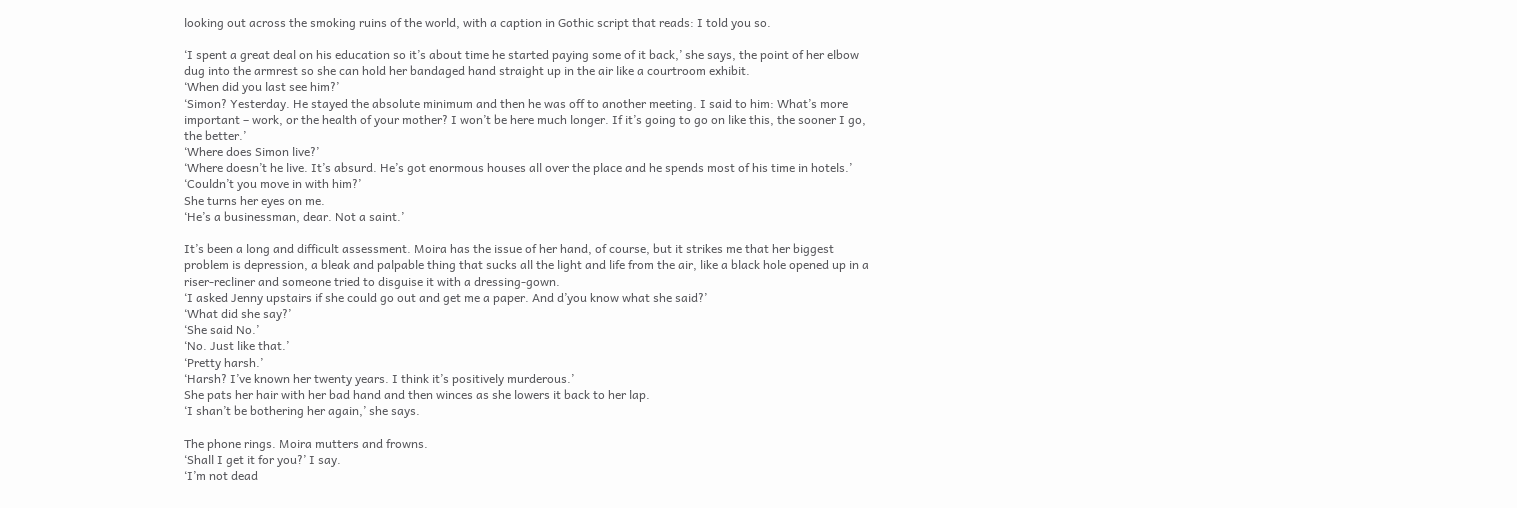looking out across the smoking ruins of the world, with a caption in Gothic script that reads: I told you so.

‘I spent a great deal on his education so it’s about time he started paying some of it back,’ she says, the point of her elbow dug into the armrest so she can hold her bandaged hand straight up in the air like a courtroom exhibit.
‘When did you last see him?’
‘Simon? Yesterday. He stayed the absolute minimum and then he was off to another meeting. I said to him: What’s more important – work, or the health of your mother? I won’t be here much longer. If it’s going to go on like this, the sooner I go, the better.’
‘Where does Simon live?’
‘Where doesn’t he live. It’s absurd. He’s got enormous houses all over the place and he spends most of his time in hotels.’
‘Couldn’t you move in with him?’
She turns her eyes on me.
‘He’s a businessman, dear. Not a saint.’

It’s been a long and difficult assessment. Moira has the issue of her hand, of course, but it strikes me that her biggest problem is depression, a bleak and palpable thing that sucks all the light and life from the air, like a black hole opened up in a riser-recliner and someone tried to disguise it with a dressing-gown.
‘I asked Jenny upstairs if she could go out and get me a paper. And d’you know what she said?’
‘What did she say?’
‘She said No.’
‘No. Just like that.’
‘Pretty harsh.’
‘Harsh? I’ve known her twenty years. I think it’s positively murderous.’
She pats her hair with her bad hand and then winces as she lowers it back to her lap.
‘I shan’t be bothering her again,’ she says.

The phone rings. Moira mutters and frowns.
‘Shall I get it for you?’ I say.
‘I’m not dead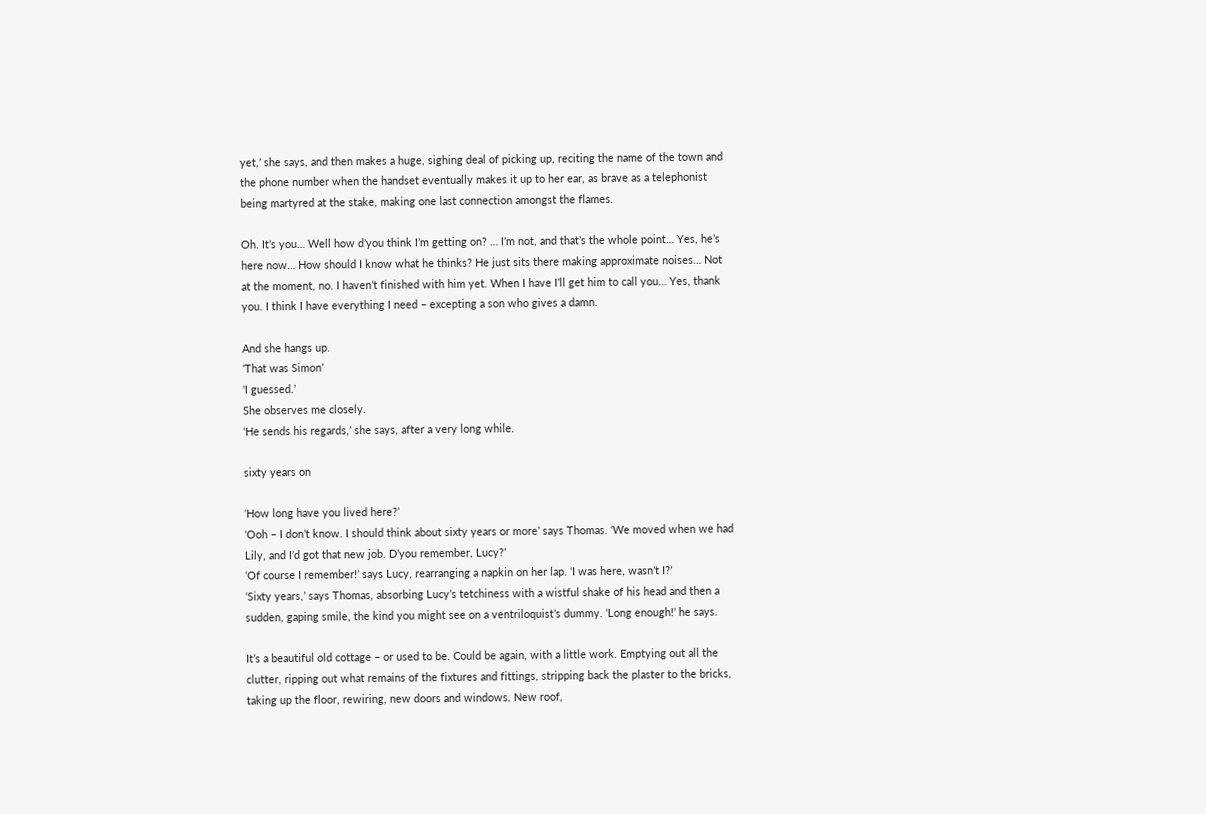yet,’ she says, and then makes a huge, sighing deal of picking up, reciting the name of the town and the phone number when the handset eventually makes it up to her ear, as brave as a telephonist being martyred at the stake, making one last connection amongst the flames.

Oh. It’s you… Well how d’you think I’m getting on? … I’m not, and that’s the whole point… Yes, he’s here now… How should I know what he thinks? He just sits there making approximate noises… Not at the moment, no. I haven’t finished with him yet. When I have I’ll get him to call you… Yes, thank you. I think I have everything I need – excepting a son who gives a damn.

And she hangs up.
‘That was Simon’
‘I guessed.’
She observes me closely.
‘He sends his regards,’ she says, after a very long while.

sixty years on

‘How long have you lived here?’
‘Ooh – I don’t know. I should think about sixty years or more’ says Thomas. ‘We moved when we had Lily, and I’d got that new job. D’you remember, Lucy?’
‘Of course I remember!’ says Lucy, rearranging a napkin on her lap. ‘I was here, wasn’t I?’
‘Sixty years,’ says Thomas, absorbing Lucy’s tetchiness with a wistful shake of his head and then a sudden, gaping smile, the kind you might see on a ventriloquist’s dummy. ‘Long enough!’ he says.

It’s a beautiful old cottage – or used to be. Could be again, with a little work. Emptying out all the clutter, ripping out what remains of the fixtures and fittings, stripping back the plaster to the bricks, taking up the floor, rewiring, new doors and windows. New roof,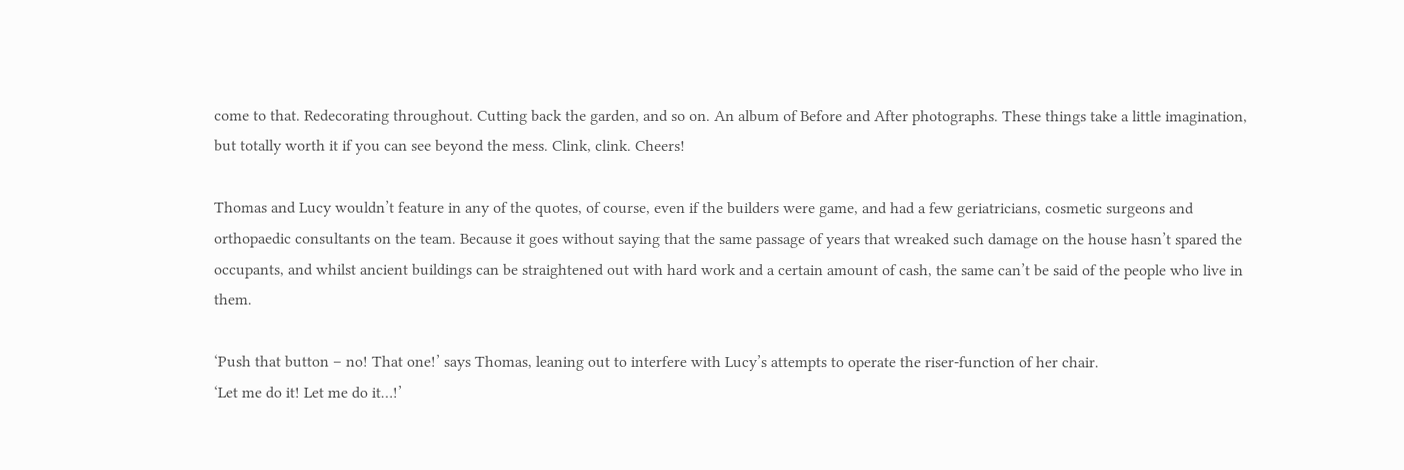come to that. Redecorating throughout. Cutting back the garden, and so on. An album of Before and After photographs. These things take a little imagination, but totally worth it if you can see beyond the mess. Clink, clink. Cheers!

Thomas and Lucy wouldn’t feature in any of the quotes, of course, even if the builders were game, and had a few geriatricians, cosmetic surgeons and orthopaedic consultants on the team. Because it goes without saying that the same passage of years that wreaked such damage on the house hasn’t spared the occupants, and whilst ancient buildings can be straightened out with hard work and a certain amount of cash, the same can’t be said of the people who live in them.

‘Push that button – no! That one!’ says Thomas, leaning out to interfere with Lucy’s attempts to operate the riser-function of her chair.
‘Let me do it! Let me do it…!’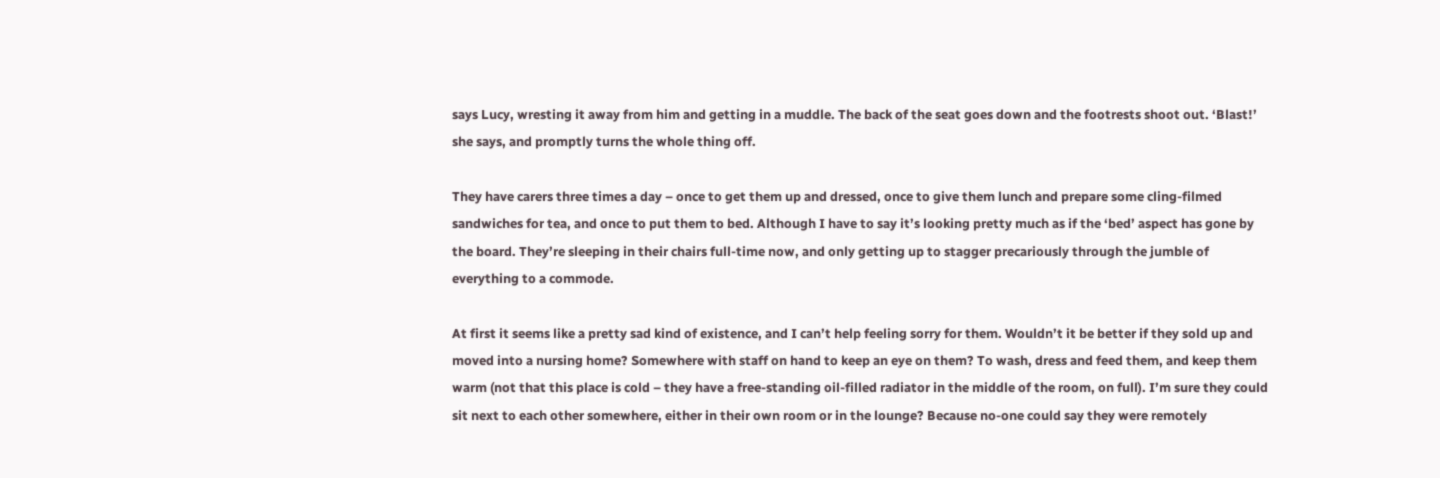says Lucy, wresting it away from him and getting in a muddle. The back of the seat goes down and the footrests shoot out. ‘Blast!’ she says, and promptly turns the whole thing off.

They have carers three times a day – once to get them up and dressed, once to give them lunch and prepare some cling-filmed sandwiches for tea, and once to put them to bed. Although I have to say it’s looking pretty much as if the ‘bed’ aspect has gone by the board. They’re sleeping in their chairs full-time now, and only getting up to stagger precariously through the jumble of everything to a commode.

At first it seems like a pretty sad kind of existence, and I can’t help feeling sorry for them. Wouldn’t it be better if they sold up and moved into a nursing home? Somewhere with staff on hand to keep an eye on them? To wash, dress and feed them, and keep them warm (not that this place is cold – they have a free-standing oil-filled radiator in the middle of the room, on full). I’m sure they could sit next to each other somewhere, either in their own room or in the lounge? Because no-one could say they were remotely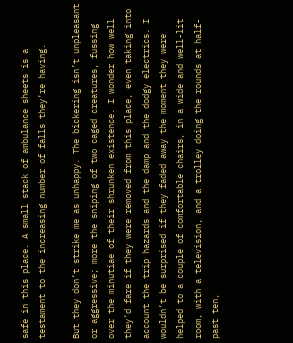safe in this place. A small stack of ambulance sheets is a testament to the increasing number of falls they’re having.

But they don’t strike me as unhappy. The bickering isn’t unpleasant or aggressive; more the sniping of two caged creatures, fussing over the minutiae of their shrunken existence. I wonder how well they’d fare if they were removed from this place, even taking into account the trip hazards and the damp and the dodgy electrics. I wouldn’t be surprised if they faded away the moment they were helped to a couple of comfortable chairs, in a wide and well-lit room, with a television, and a trolley doing the rounds at half-past ten,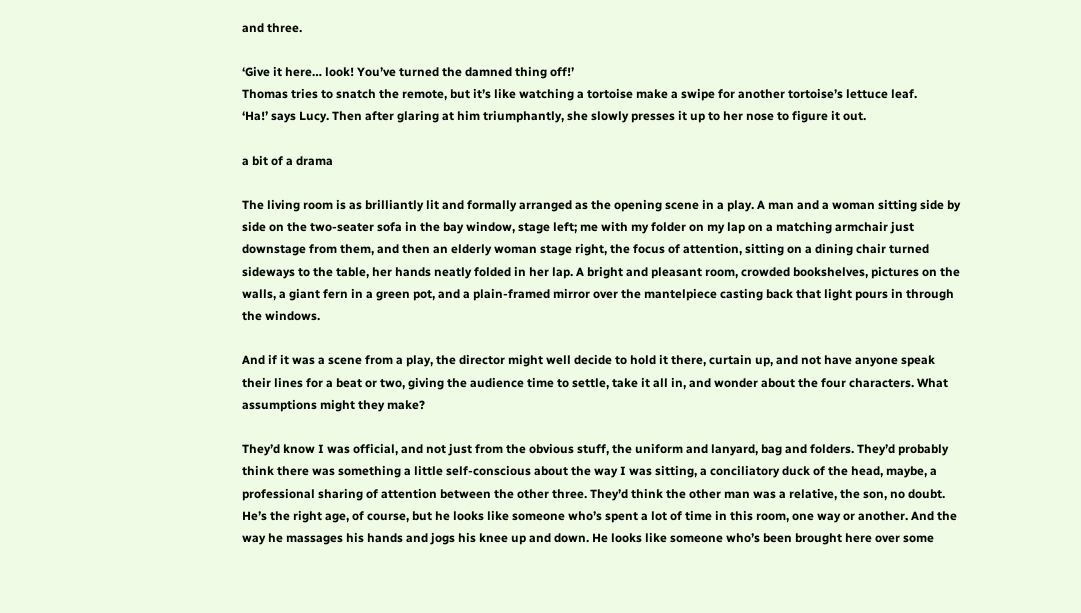and three.

‘Give it here… look! You’ve turned the damned thing off!’
Thomas tries to snatch the remote, but it’s like watching a tortoise make a swipe for another tortoise’s lettuce leaf.
‘Ha!’ says Lucy. Then after glaring at him triumphantly, she slowly presses it up to her nose to figure it out.

a bit of a drama

The living room is as brilliantly lit and formally arranged as the opening scene in a play. A man and a woman sitting side by side on the two-seater sofa in the bay window, stage left; me with my folder on my lap on a matching armchair just downstage from them, and then an elderly woman stage right, the focus of attention, sitting on a dining chair turned sideways to the table, her hands neatly folded in her lap. A bright and pleasant room, crowded bookshelves, pictures on the walls, a giant fern in a green pot, and a plain-framed mirror over the mantelpiece casting back that light pours in through the windows.

And if it was a scene from a play, the director might well decide to hold it there, curtain up, and not have anyone speak their lines for a beat or two, giving the audience time to settle, take it all in, and wonder about the four characters. What assumptions might they make?

They’d know I was official, and not just from the obvious stuff, the uniform and lanyard, bag and folders. They’d probably think there was something a little self-conscious about the way I was sitting, a conciliatory duck of the head, maybe, a professional sharing of attention between the other three. They’d think the other man was a relative, the son, no doubt. He’s the right age, of course, but he looks like someone who’s spent a lot of time in this room, one way or another. And the way he massages his hands and jogs his knee up and down. He looks like someone who’s been brought here over some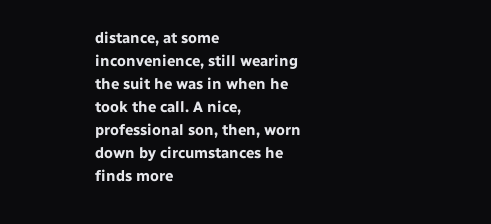distance, at some inconvenience, still wearing the suit he was in when he took the call. A nice, professional son, then, worn down by circumstances he finds more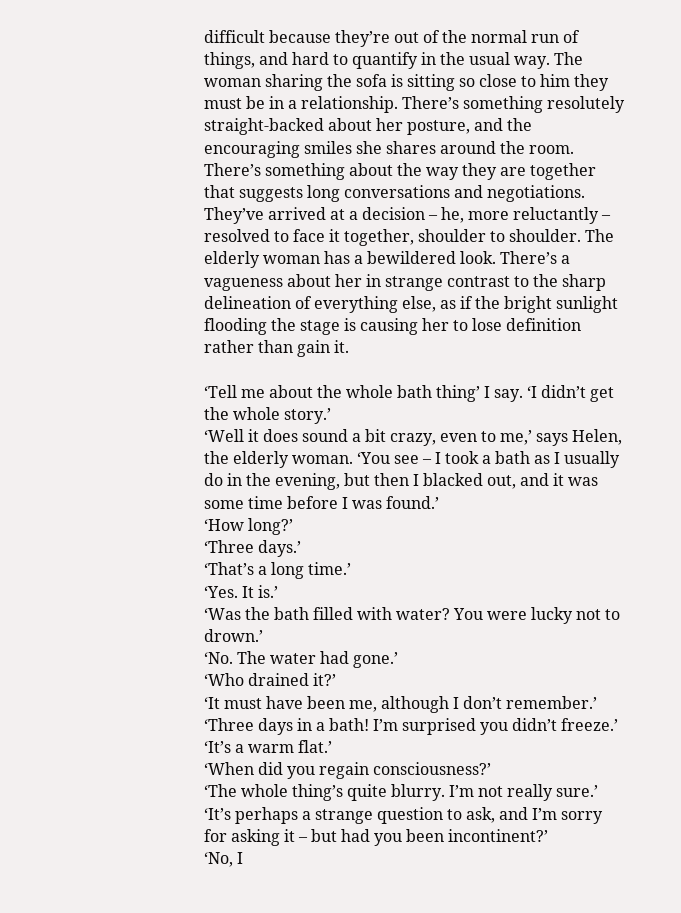difficult because they’re out of the normal run of things, and hard to quantify in the usual way. The woman sharing the sofa is sitting so close to him they must be in a relationship. There’s something resolutely straight-backed about her posture, and the encouraging smiles she shares around the room. There’s something about the way they are together that suggests long conversations and negotiations. They’ve arrived at a decision – he, more reluctantly – resolved to face it together, shoulder to shoulder. The elderly woman has a bewildered look. There’s a vagueness about her in strange contrast to the sharp delineation of everything else, as if the bright sunlight flooding the stage is causing her to lose definition rather than gain it.

‘Tell me about the whole bath thing’ I say. ‘I didn’t get the whole story.’
‘Well it does sound a bit crazy, even to me,’ says Helen, the elderly woman. ‘You see – I took a bath as I usually do in the evening, but then I blacked out, and it was some time before I was found.’
‘How long?’
‘Three days.’
‘That’s a long time.’
‘Yes. It is.’
‘Was the bath filled with water? You were lucky not to drown.’
‘No. The water had gone.’
‘Who drained it?’
‘It must have been me, although I don’t remember.’
‘Three days in a bath! I’m surprised you didn’t freeze.’
‘It’s a warm flat.’
‘When did you regain consciousness?’
‘The whole thing’s quite blurry. I’m not really sure.’
‘It’s perhaps a strange question to ask, and I’m sorry for asking it – but had you been incontinent?’
‘No, I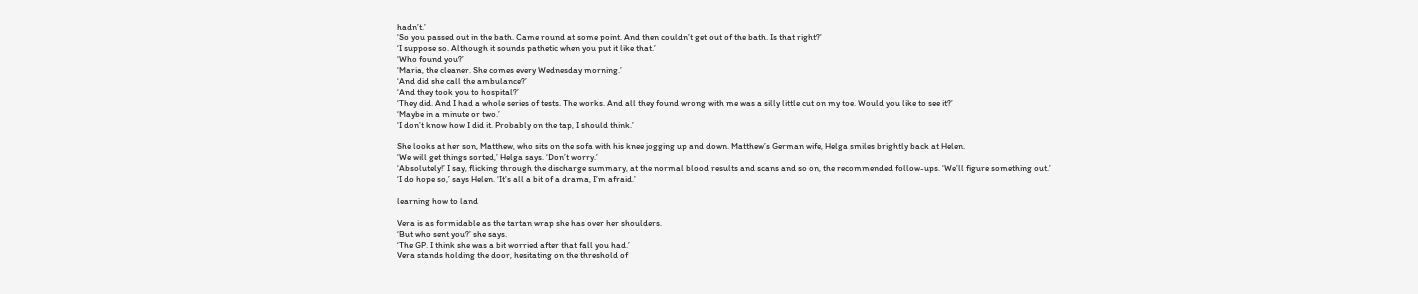hadn’t.’
‘So you passed out in the bath. Came round at some point. And then couldn’t get out of the bath. Is that right?’
‘I suppose so. Although it sounds pathetic when you put it like that.’
‘Who found you?’
‘Maria, the cleaner. She comes every Wednesday morning.’
‘And did she call the ambulance?’
‘And they took you to hospital?’
‘They did. And I had a whole series of tests. The works. And all they found wrong with me was a silly little cut on my toe. Would you like to see it?’
‘Maybe in a minute or two.’
‘I don’t know how I did it. Probably on the tap, I should think.’

She looks at her son, Matthew, who sits on the sofa with his knee jogging up and down. Matthew’s German wife, Helga smiles brightly back at Helen.
‘We will get things sorted,’ Helga says. ‘Don’t worry.’
‘Absolutely!’ I say, flicking through the discharge summary, at the normal blood results and scans and so on, the recommended follow-ups. ‘We’ll figure something out.’
‘I do hope so,’ says Helen. ‘It’s all a bit of a drama, I’m afraid.’

learning how to land

Vera is as formidable as the tartan wrap she has over her shoulders.
‘But who sent you?’ she says.
‘The GP. I think she was a bit worried after that fall you had.’
Vera stands holding the door, hesitating on the threshold of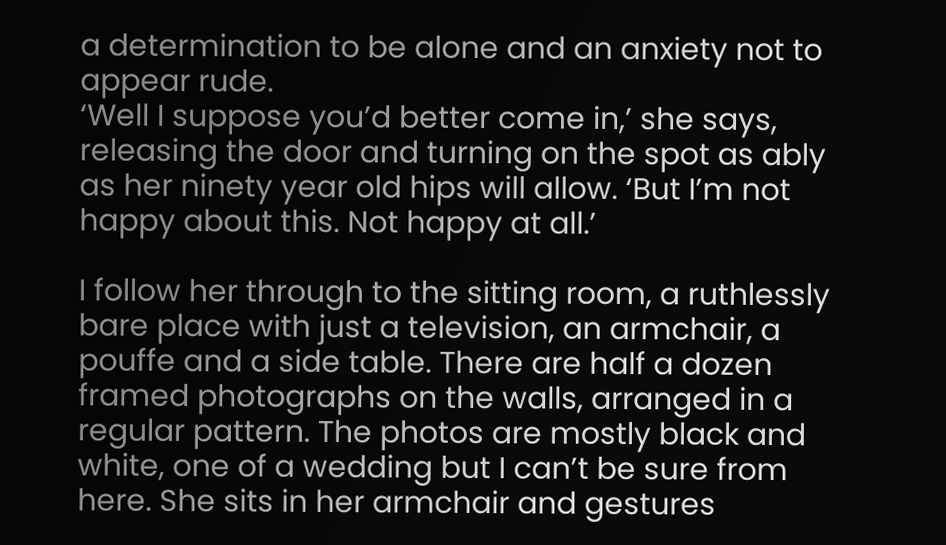a determination to be alone and an anxiety not to appear rude.
‘Well I suppose you’d better come in,’ she says, releasing the door and turning on the spot as ably as her ninety year old hips will allow. ‘But I’m not happy about this. Not happy at all.’

I follow her through to the sitting room, a ruthlessly bare place with just a television, an armchair, a pouffe and a side table. There are half a dozen framed photographs on the walls, arranged in a regular pattern. The photos are mostly black and white, one of a wedding but I can’t be sure from here. She sits in her armchair and gestures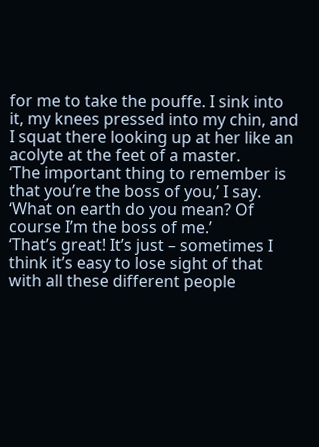for me to take the pouffe. I sink into it, my knees pressed into my chin, and I squat there looking up at her like an acolyte at the feet of a master.
‘The important thing to remember is that you’re the boss of you,’ I say.
‘What on earth do you mean? Of course I’m the boss of me.’
‘That’s great! It’s just – sometimes I think it’s easy to lose sight of that with all these different people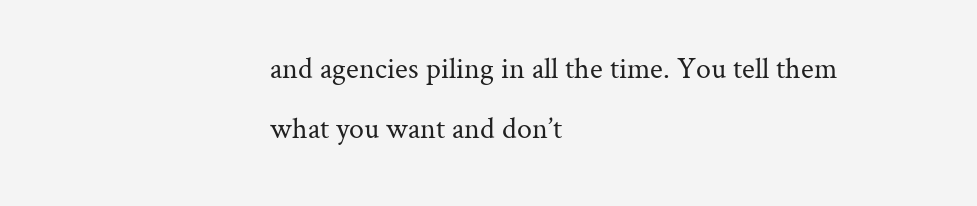and agencies piling in all the time. You tell them what you want and don’t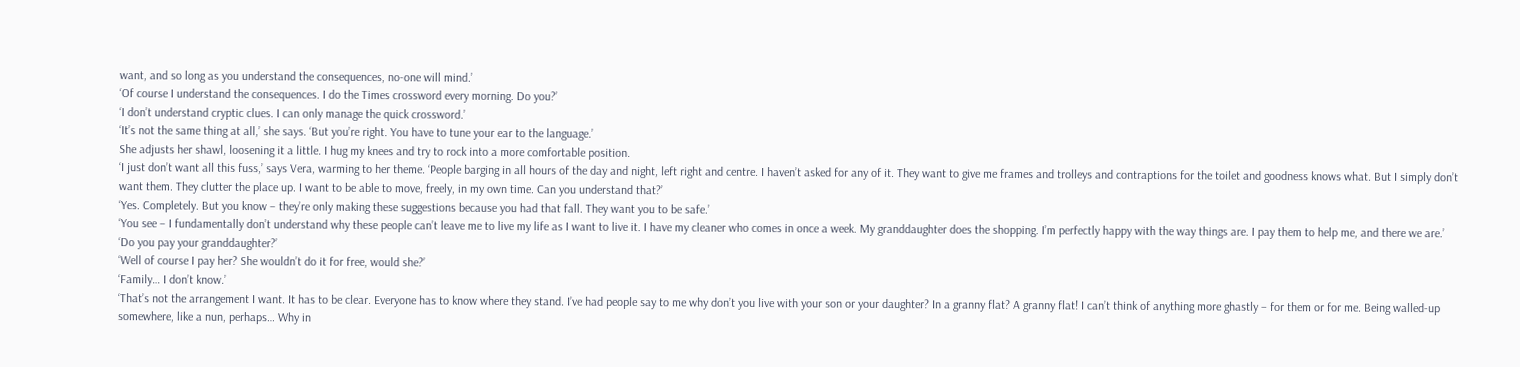want, and so long as you understand the consequences, no-one will mind.’
‘Of course I understand the consequences. I do the Times crossword every morning. Do you?’
‘I don’t understand cryptic clues. I can only manage the quick crossword.’
‘It’s not the same thing at all,’ she says. ‘But you’re right. You have to tune your ear to the language.’
She adjusts her shawl, loosening it a little. I hug my knees and try to rock into a more comfortable position.
‘I just don’t want all this fuss,’ says Vera, warming to her theme. ‘People barging in all hours of the day and night, left right and centre. I haven’t asked for any of it. They want to give me frames and trolleys and contraptions for the toilet and goodness knows what. But I simply don’t want them. They clutter the place up. I want to be able to move, freely, in my own time. Can you understand that?’
‘Yes. Completely. But you know – they’re only making these suggestions because you had that fall. They want you to be safe.’
‘You see – I fundamentally don’t understand why these people can’t leave me to live my life as I want to live it. I have my cleaner who comes in once a week. My granddaughter does the shopping. I’m perfectly happy with the way things are. I pay them to help me, and there we are.’
‘Do you pay your granddaughter?’
‘Well of course I pay her? She wouldn’t do it for free, would she?’
‘Family… I don’t know.’
‘That’s not the arrangement I want. It has to be clear. Everyone has to know where they stand. I’ve had people say to me why don’t you live with your son or your daughter? In a granny flat? A granny flat! I can’t think of anything more ghastly – for them or for me. Being walled-up somewhere, like a nun, perhaps… Why in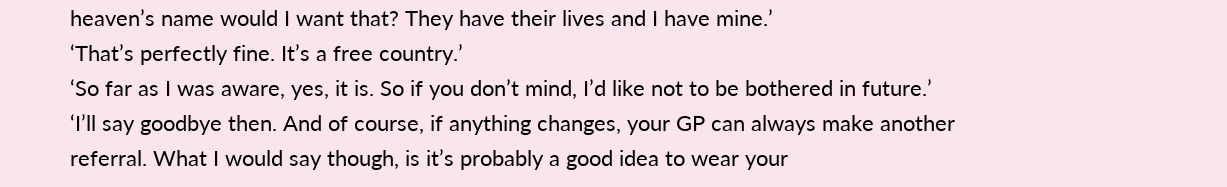heaven’s name would I want that? They have their lives and I have mine.’
‘That’s perfectly fine. It’s a free country.’
‘So far as I was aware, yes, it is. So if you don’t mind, I’d like not to be bothered in future.’
‘I’ll say goodbye then. And of course, if anything changes, your GP can always make another referral. What I would say though, is it’s probably a good idea to wear your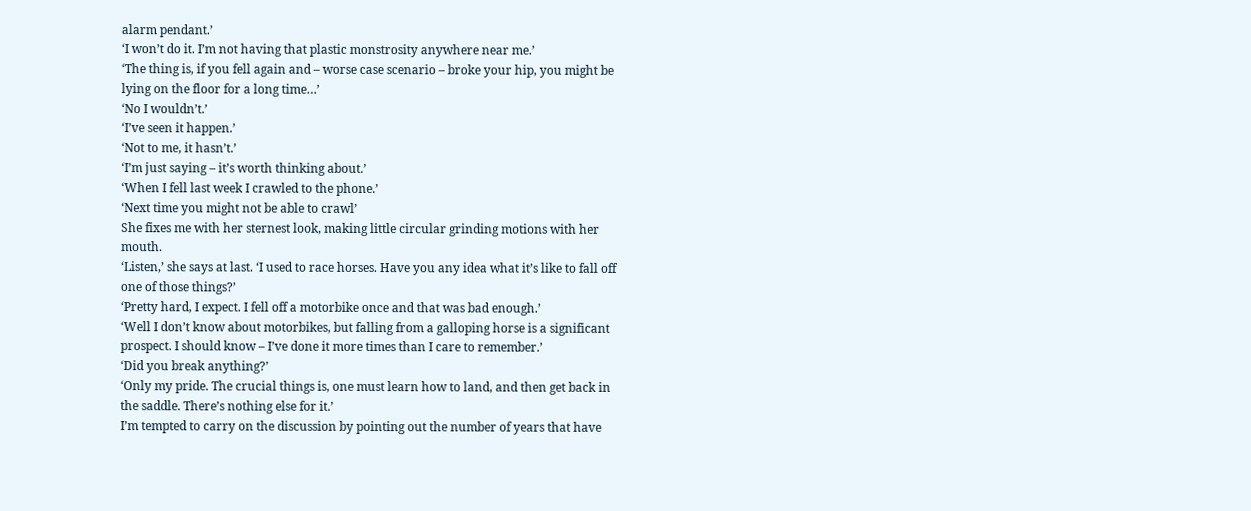alarm pendant.’
‘I won’t do it. I’m not having that plastic monstrosity anywhere near me.’
‘The thing is, if you fell again and – worse case scenario – broke your hip, you might be lying on the floor for a long time…’
‘No I wouldn’t.’
‘I’ve seen it happen.’
‘Not to me, it hasn’t.’
‘I’m just saying – it’s worth thinking about.’
‘When I fell last week I crawled to the phone.’
‘Next time you might not be able to crawl’
She fixes me with her sternest look, making little circular grinding motions with her mouth.
‘Listen,’ she says at last. ‘I used to race horses. Have you any idea what it’s like to fall off one of those things?’
‘Pretty hard, I expect. I fell off a motorbike once and that was bad enough.’
‘Well I don’t know about motorbikes, but falling from a galloping horse is a significant prospect. I should know – I’ve done it more times than I care to remember.’
‘Did you break anything?’
‘Only my pride. The crucial things is, one must learn how to land, and then get back in the saddle. There’s nothing else for it.’
I’m tempted to carry on the discussion by pointing out the number of years that have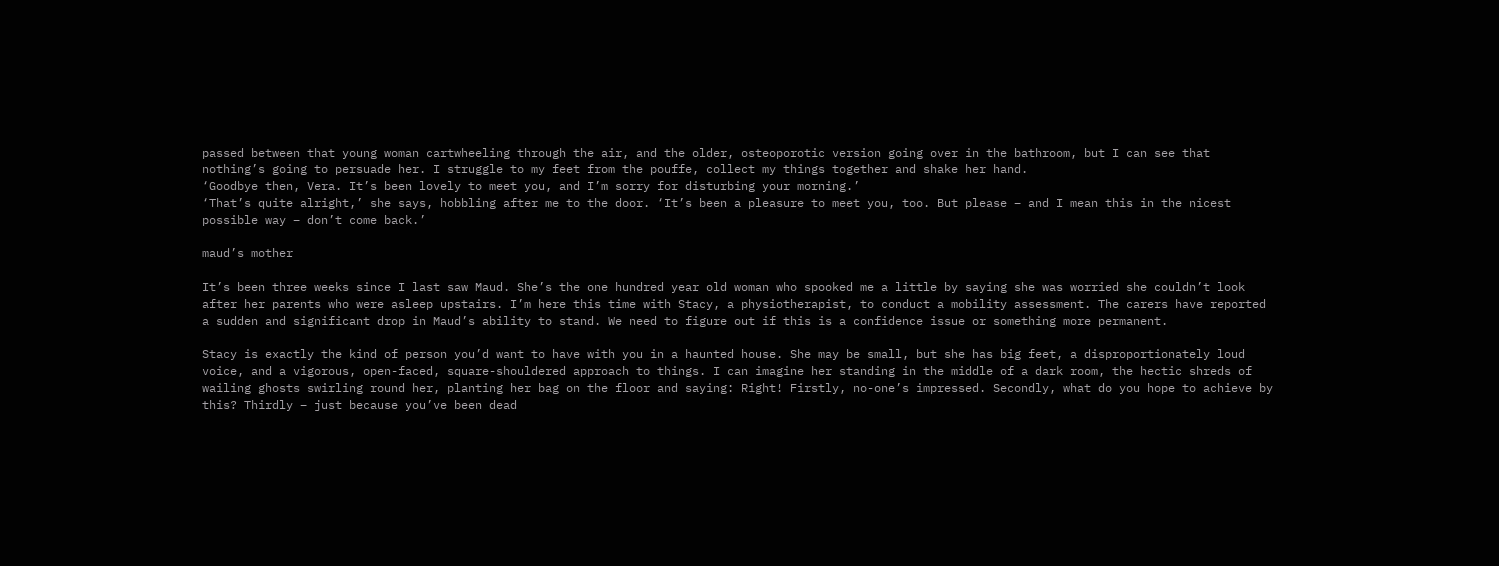passed between that young woman cartwheeling through the air, and the older, osteoporotic version going over in the bathroom, but I can see that nothing’s going to persuade her. I struggle to my feet from the pouffe, collect my things together and shake her hand.
‘Goodbye then, Vera. It’s been lovely to meet you, and I’m sorry for disturbing your morning.’
‘That’s quite alright,’ she says, hobbling after me to the door. ‘It’s been a pleasure to meet you, too. But please – and I mean this in the nicest possible way – don’t come back.’

maud’s mother

It’s been three weeks since I last saw Maud. She’s the one hundred year old woman who spooked me a little by saying she was worried she couldn’t look after her parents who were asleep upstairs. I’m here this time with Stacy, a physiotherapist, to conduct a mobility assessment. The carers have reported a sudden and significant drop in Maud’s ability to stand. We need to figure out if this is a confidence issue or something more permanent.

Stacy is exactly the kind of person you’d want to have with you in a haunted house. She may be small, but she has big feet, a disproportionately loud voice, and a vigorous, open-faced, square-shouldered approach to things. I can imagine her standing in the middle of a dark room, the hectic shreds of wailing ghosts swirling round her, planting her bag on the floor and saying: Right! Firstly, no-one’s impressed. Secondly, what do you hope to achieve by this? Thirdly – just because you’ve been dead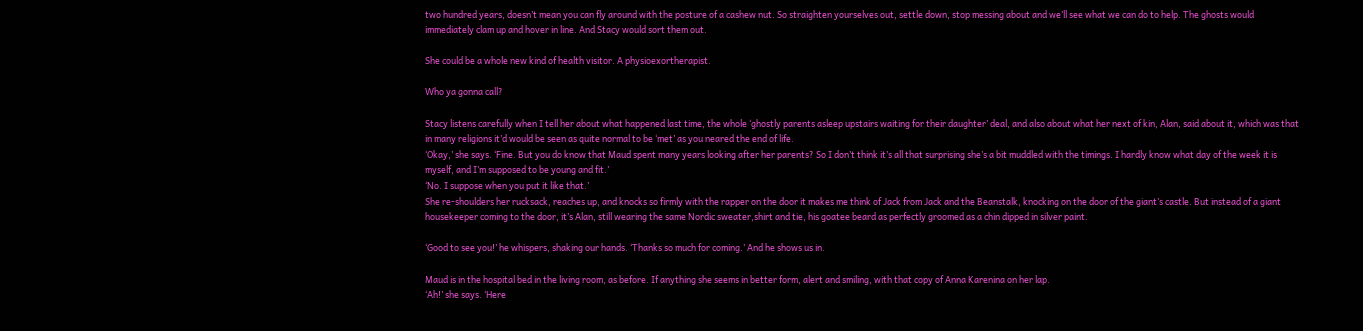two hundred years, doesn’t mean you can fly around with the posture of a cashew nut. So straighten yourselves out, settle down, stop messing about and we’ll see what we can do to help. The ghosts would immediately clam up and hover in line. And Stacy would sort them out.

She could be a whole new kind of health visitor. A physioexortherapist.

Who ya gonna call?

Stacy listens carefully when I tell her about what happened last time, the whole ‘ghostly parents asleep upstairs waiting for their daughter’ deal, and also about what her next of kin, Alan, said about it, which was that in many religions it’d would be seen as quite normal to be ‘met’ as you neared the end of life.
‘Okay,’ she says. ‘Fine. But you do know that Maud spent many years looking after her parents? So I don’t think it’s all that surprising she’s a bit muddled with the timings. I hardly know what day of the week it is myself, and I’m supposed to be young and fit.’
‘No. I suppose when you put it like that.’
She re-shoulders her rucksack, reaches up, and knocks so firmly with the rapper on the door it makes me think of Jack from Jack and the Beanstalk, knocking on the door of the giant’s castle. But instead of a giant housekeeper coming to the door, it’s Alan, still wearing the same Nordic sweater,shirt and tie, his goatee beard as perfectly groomed as a chin dipped in silver paint.

‘Good to see you!’ he whispers, shaking our hands. ‘Thanks so much for coming.’ And he shows us in.

Maud is in the hospital bed in the living room, as before. If anything she seems in better form, alert and smiling, with that copy of Anna Karenina on her lap.
‘Ah!’ she says. ‘Here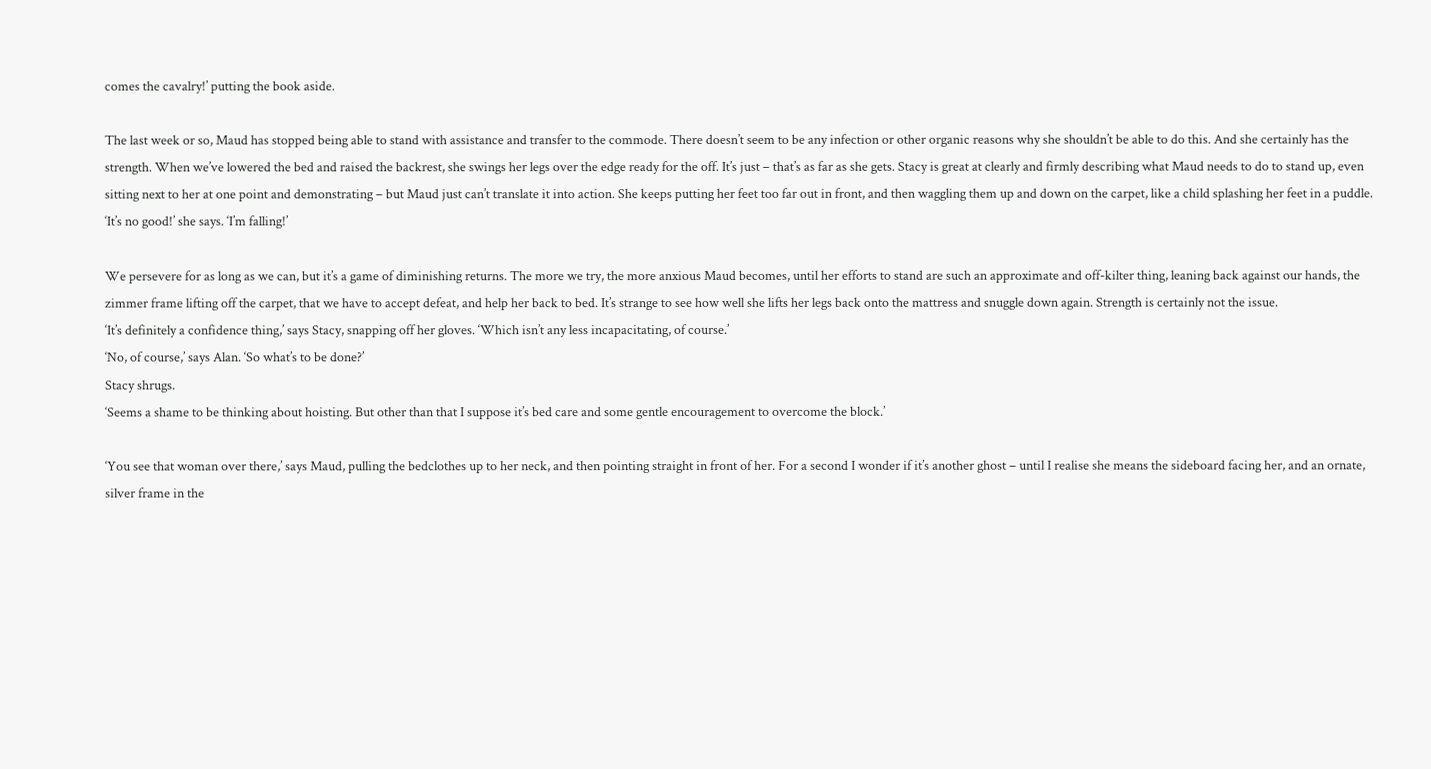comes the cavalry!’ putting the book aside.

The last week or so, Maud has stopped being able to stand with assistance and transfer to the commode. There doesn’t seem to be any infection or other organic reasons why she shouldn’t be able to do this. And she certainly has the strength. When we’ve lowered the bed and raised the backrest, she swings her legs over the edge ready for the off. It’s just – that’s as far as she gets. Stacy is great at clearly and firmly describing what Maud needs to do to stand up, even sitting next to her at one point and demonstrating – but Maud just can’t translate it into action. She keeps putting her feet too far out in front, and then waggling them up and down on the carpet, like a child splashing her feet in a puddle.
‘It’s no good!’ she says. ‘I’m falling!’

We persevere for as long as we can, but it’s a game of diminishing returns. The more we try, the more anxious Maud becomes, until her efforts to stand are such an approximate and off-kilter thing, leaning back against our hands, the zimmer frame lifting off the carpet, that we have to accept defeat, and help her back to bed. It’s strange to see how well she lifts her legs back onto the mattress and snuggle down again. Strength is certainly not the issue.
‘It’s definitely a confidence thing,’ says Stacy, snapping off her gloves. ‘Which isn’t any less incapacitating, of course.’
‘No, of course,’ says Alan. ‘So what’s to be done?’
Stacy shrugs.
‘Seems a shame to be thinking about hoisting. But other than that I suppose it’s bed care and some gentle encouragement to overcome the block.’

‘You see that woman over there,’ says Maud, pulling the bedclothes up to her neck, and then pointing straight in front of her. For a second I wonder if it’s another ghost – until I realise she means the sideboard facing her, and an ornate, silver frame in the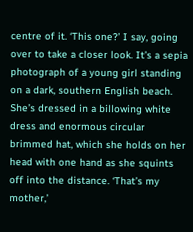centre of it. ‘This one?’ I say, going over to take a closer look. It’s a sepia photograph of a young girl standing on a dark, southern English beach. She’s dressed in a billowing white dress and enormous circular brimmed hat, which she holds on her head with one hand as she squints off into the distance. ‘That’s my mother,’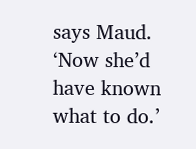says Maud. ‘Now she’d have known what to do.’